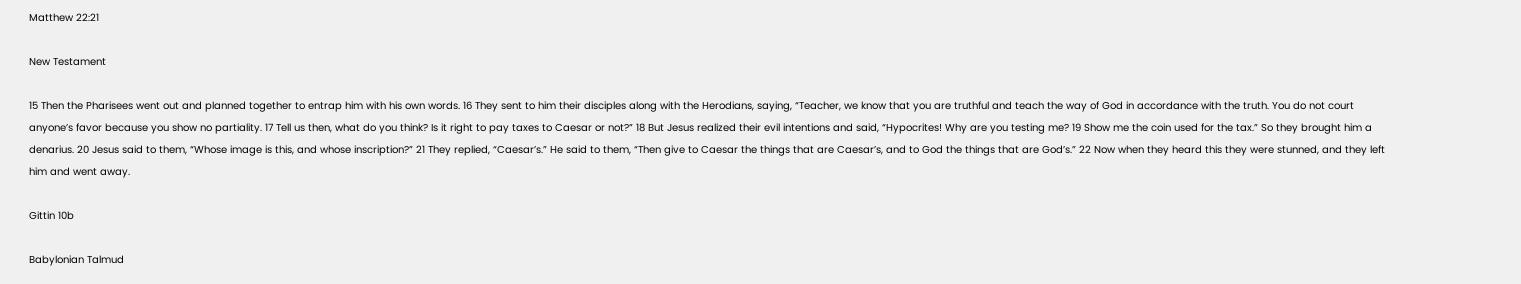Matthew 22:21

New Testament

15 Then the Pharisees went out and planned together to entrap him with his own words. 16 They sent to him their disciples along with the Herodians, saying, “Teacher, we know that you are truthful and teach the way of God in accordance with the truth. You do not court anyone’s favor because you show no partiality. 17 Tell us then, what do you think? Is it right to pay taxes to Caesar or not?” 18 But Jesus realized their evil intentions and said, “Hypocrites! Why are you testing me? 19 Show me the coin used for the tax.” So they brought him a denarius. 20 Jesus said to them, “Whose image is this, and whose inscription?” 21 They replied, “Caesar’s.” He said to them, “Then give to Caesar the things that are Caesar’s, and to God the things that are God’s.” 22 Now when they heard this they were stunned, and they left him and went away.

Gittin 10b

Babylonian Talmud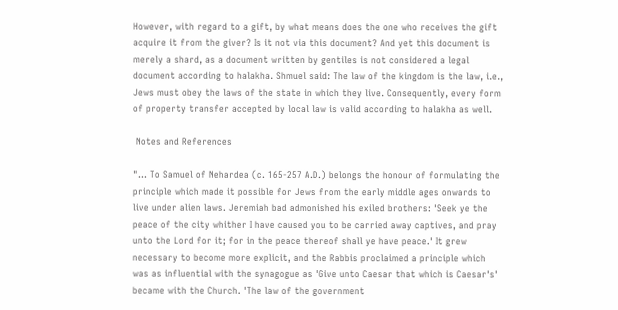However, with regard to a gift, by what means does the one who receives the gift acquire it from the giver? Is it not via this document? And yet this document is merely a shard, as a document written by gentiles is not considered a legal document according to halakha. Shmuel said: The law of the kingdom is the law, i.e., Jews must obey the laws of the state in which they live. Consequently, every form of property transfer accepted by local law is valid according to halakha as well.

 Notes and References

"... To Samuel of Nehardea (c. 165-257 A.D.) belongs the honour of formulating the principle which made it possible for Jews from the early middle ages onwards to live under alien laws. Jeremiah bad admonished his exiled brothers: 'Seek ye the peace of the city whither I have caused you to be carried away captives, and pray unto the Lord for it; for in the peace thereof shall ye have peace.' It grew necessary to become more explicit, and the Rabbis proclaimed a principle which was as influential with the synagogue as 'Give unto Caesar that which is Caesar's' became with the Church. 'The law of the government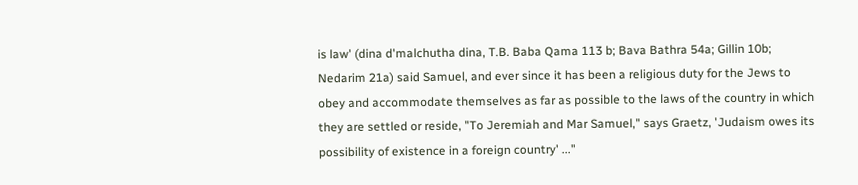is law' (dina d'malchutha dina, T.B. Baba Qama 113 b; Bava Bathra 54a; Gillin 10b; Nedarim 21a) said Samuel, and ever since it has been a religious duty for the Jews to obey and accommodate themselves as far as possible to the laws of the country in which they are settled or reside, "To Jeremiah and Mar Samuel," says Graetz, 'Judaism owes its possibility of existence in a foreign country' ..."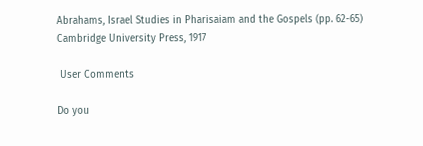Abrahams, Israel Studies in Pharisaiam and the Gospels (pp. 62-65) Cambridge University Press, 1917

 User Comments

Do you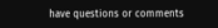have questions or comments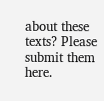about these texts? Please submit them here.